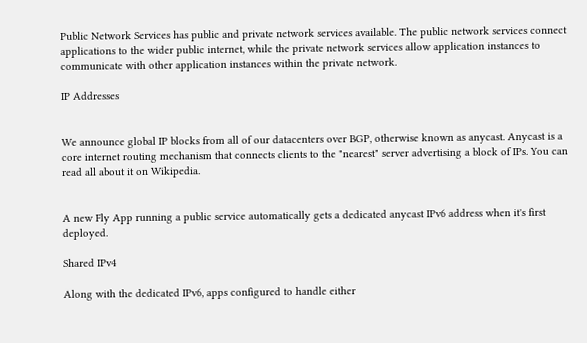Public Network Services has public and private network services available. The public network services connect applications to the wider public internet, while the private network services allow application instances to communicate with other application instances within the private network.

IP Addresses


We announce global IP blocks from all of our datacenters over BGP, otherwise known as anycast. Anycast is a core internet routing mechanism that connects clients to the "nearest" server advertising a block of IPs. You can read all about it on Wikipedia.


A new Fly App running a public service automatically gets a dedicated anycast IPv6 address when it's first deployed.

Shared IPv4

Along with the dedicated IPv6, apps configured to handle either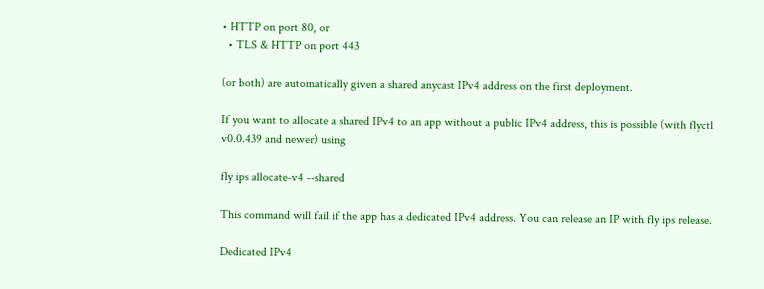• HTTP on port 80, or
  • TLS & HTTP on port 443

(or both) are automatically given a shared anycast IPv4 address on the first deployment.

If you want to allocate a shared IPv4 to an app without a public IPv4 address, this is possible (with flyctl v0.0.439 and newer) using

fly ips allocate-v4 --shared

This command will fail if the app has a dedicated IPv4 address. You can release an IP with fly ips release.

Dedicated IPv4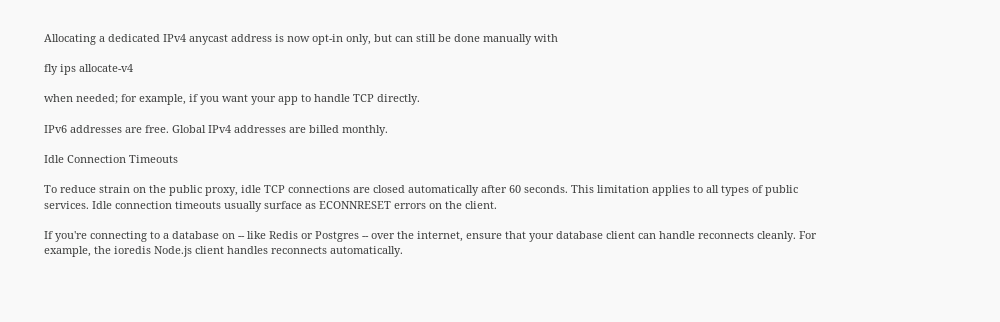Allocating a dedicated IPv4 anycast address is now opt-in only, but can still be done manually with

fly ips allocate-v4

when needed; for example, if you want your app to handle TCP directly.

IPv6 addresses are free. Global IPv4 addresses are billed monthly.

Idle Connection Timeouts

To reduce strain on the public proxy, idle TCP connections are closed automatically after 60 seconds. This limitation applies to all types of public services. Idle connection timeouts usually surface as ECONNRESET errors on the client.

If you're connecting to a database on -- like Redis or Postgres -- over the internet, ensure that your database client can handle reconnects cleanly. For example, the ioredis Node.js client handles reconnects automatically.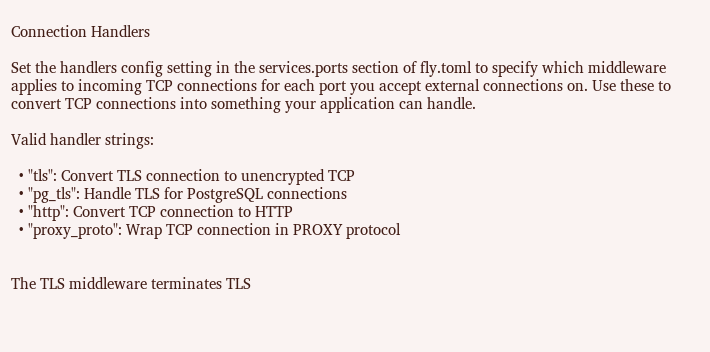Connection Handlers

Set the handlers config setting in the services.ports section of fly.toml to specify which middleware applies to incoming TCP connections for each port you accept external connections on. Use these to convert TCP connections into something your application can handle.

Valid handler strings:

  • "tls": Convert TLS connection to unencrypted TCP
  • "pg_tls": Handle TLS for PostgreSQL connections
  • "http": Convert TCP connection to HTTP
  • "proxy_proto": Wrap TCP connection in PROXY protocol


The TLS middleware terminates TLS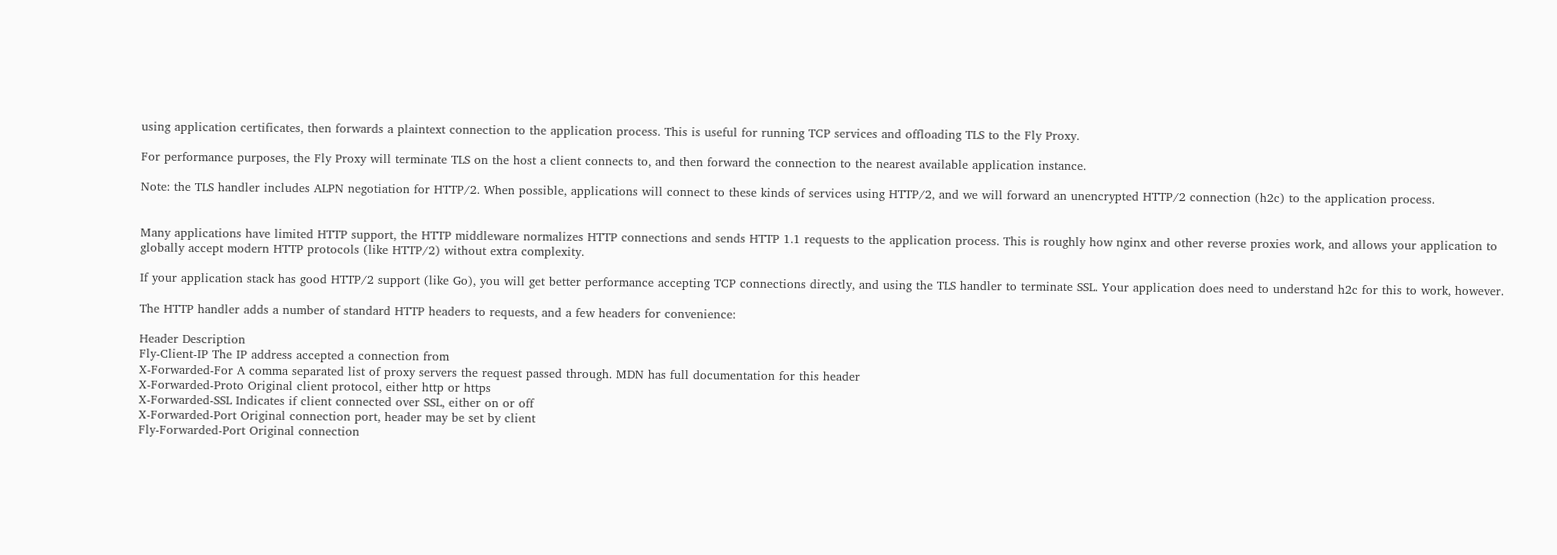using application certificates, then forwards a plaintext connection to the application process. This is useful for running TCP services and offloading TLS to the Fly Proxy.

For performance purposes, the Fly Proxy will terminate TLS on the host a client connects to, and then forward the connection to the nearest available application instance.

Note: the TLS handler includes ALPN negotiation for HTTP/2. When possible, applications will connect to these kinds of services using HTTP/2, and we will forward an unencrypted HTTP/2 connection (h2c) to the application process.


Many applications have limited HTTP support, the HTTP middleware normalizes HTTP connections and sends HTTP 1.1 requests to the application process. This is roughly how nginx and other reverse proxies work, and allows your application to globally accept modern HTTP protocols (like HTTP/2) without extra complexity.

If your application stack has good HTTP/2 support (like Go), you will get better performance accepting TCP connections directly, and using the TLS handler to terminate SSL. Your application does need to understand h2c for this to work, however.

The HTTP handler adds a number of standard HTTP headers to requests, and a few headers for convenience:

Header Description
Fly-Client-IP The IP address accepted a connection from
X-Forwarded-For A comma separated list of proxy servers the request passed through. MDN has full documentation for this header
X-Forwarded-Proto Original client protocol, either http or https
X-Forwarded-SSL Indicates if client connected over SSL, either on or off
X-Forwarded-Port Original connection port, header may be set by client
Fly-Forwarded-Port Original connection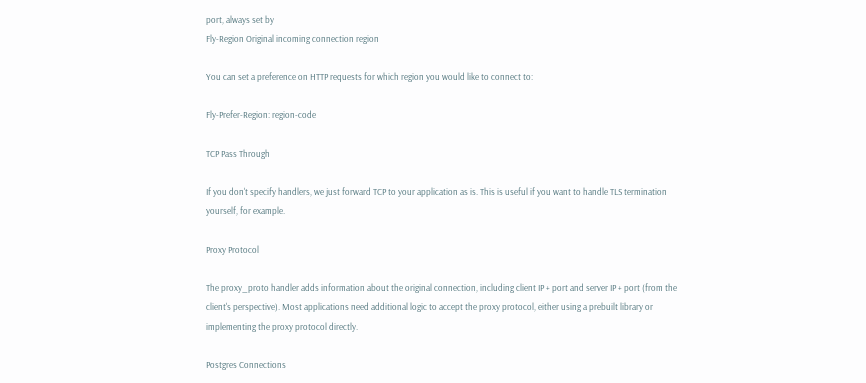port, always set by
Fly-Region Original incoming connection region

You can set a preference on HTTP requests for which region you would like to connect to:

Fly-Prefer-Region: region-code

TCP Pass Through

If you don't specify handlers, we just forward TCP to your application as is. This is useful if you want to handle TLS termination yourself, for example.

Proxy Protocol

The proxy_proto handler adds information about the original connection, including client IP + port and server IP + port (from the client's perspective). Most applications need additional logic to accept the proxy protocol, either using a prebuilt library or implementing the proxy protocol directly.

Postgres Connections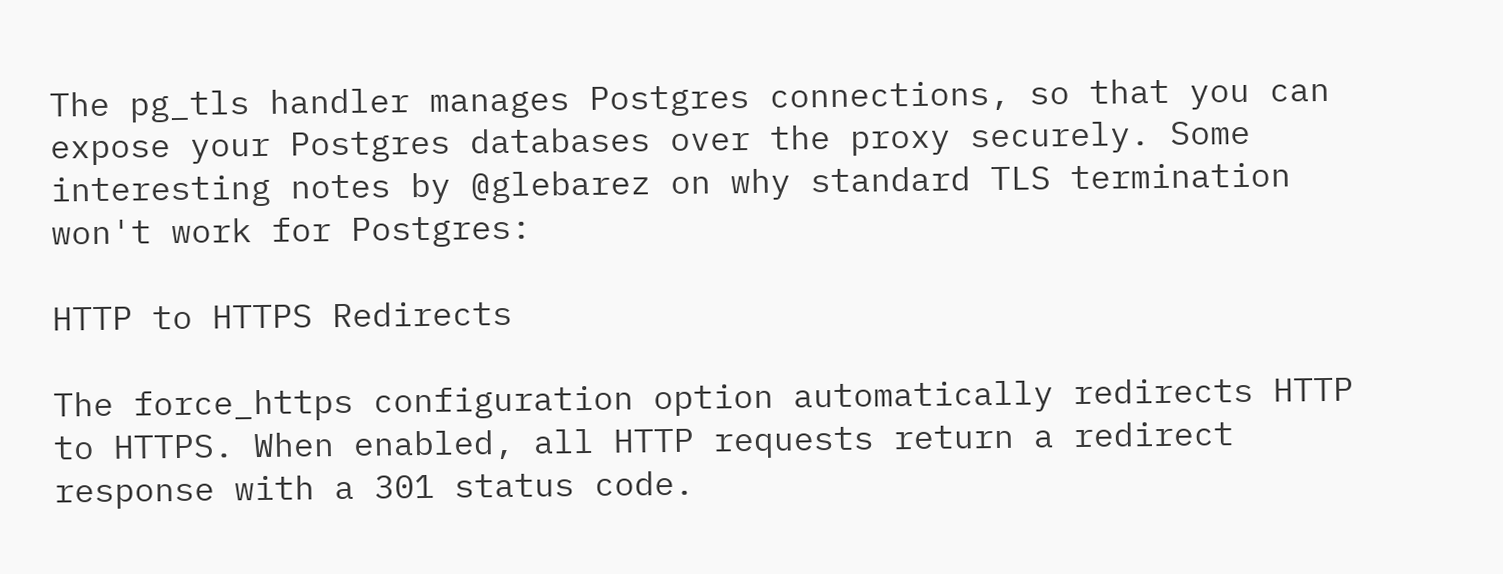The pg_tls handler manages Postgres connections, so that you can expose your Postgres databases over the proxy securely. Some interesting notes by @glebarez on why standard TLS termination won't work for Postgres:

HTTP to HTTPS Redirects

The force_https configuration option automatically redirects HTTP to HTTPS. When enabled, all HTTP requests return a redirect response with a 301 status code.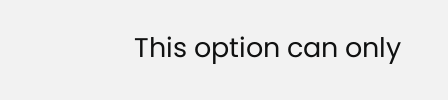This option can only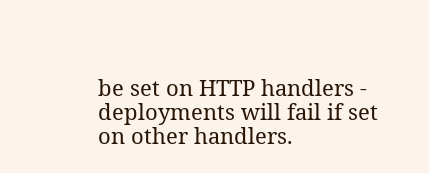be set on HTTP handlers - deployments will fail if set on other handlers.